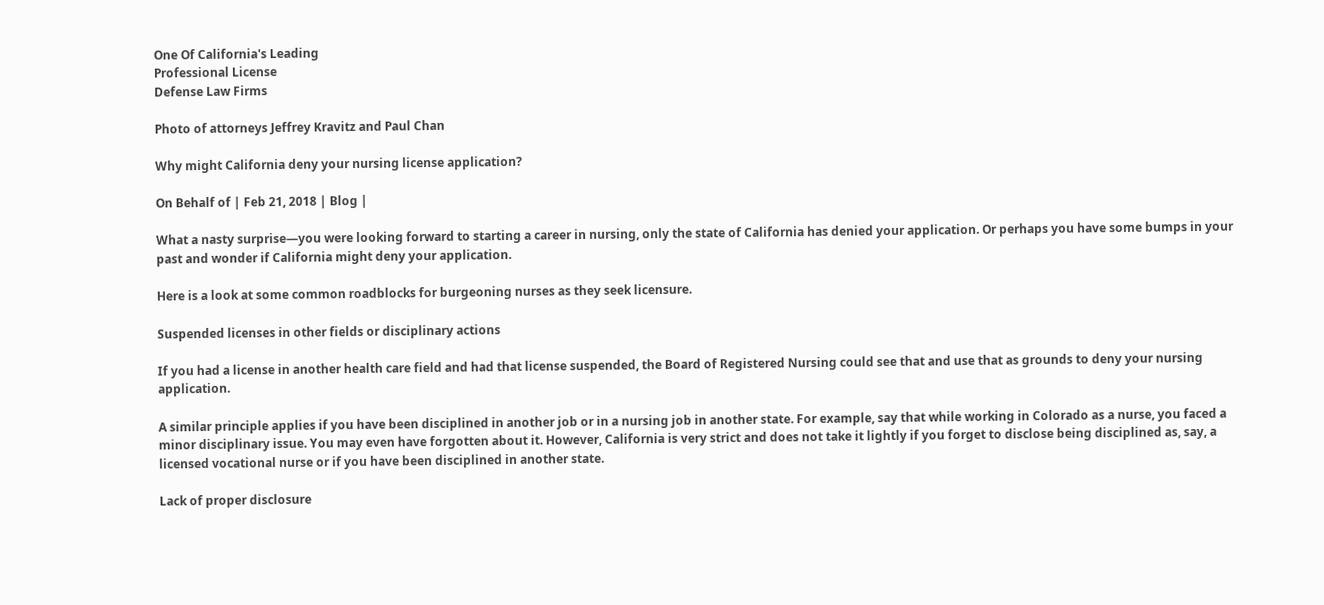One Of California's Leading
Professional License
Defense Law Firms

Photo of attorneys Jeffrey Kravitz and Paul Chan

Why might California deny your nursing license application?

On Behalf of | Feb 21, 2018 | Blog |

What a nasty surprise—you were looking forward to starting a career in nursing, only the state of California has denied your application. Or perhaps you have some bumps in your past and wonder if California might deny your application.

Here is a look at some common roadblocks for burgeoning nurses as they seek licensure.

Suspended licenses in other fields or disciplinary actions

If you had a license in another health care field and had that license suspended, the Board of Registered Nursing could see that and use that as grounds to deny your nursing application.

A similar principle applies if you have been disciplined in another job or in a nursing job in another state. For example, say that while working in Colorado as a nurse, you faced a minor disciplinary issue. You may even have forgotten about it. However, California is very strict and does not take it lightly if you forget to disclose being disciplined as, say, a licensed vocational nurse or if you have been disciplined in another state.

Lack of proper disclosure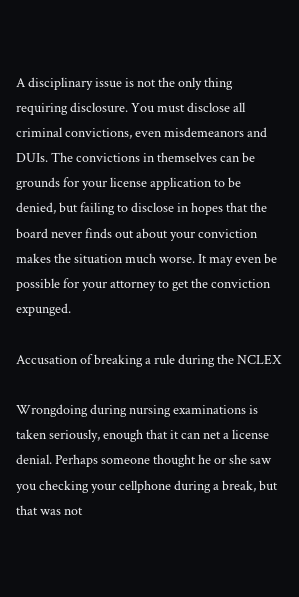A disciplinary issue is not the only thing requiring disclosure. You must disclose all criminal convictions, even misdemeanors and DUIs. The convictions in themselves can be grounds for your license application to be denied, but failing to disclose in hopes that the board never finds out about your conviction makes the situation much worse. It may even be possible for your attorney to get the conviction expunged.

Accusation of breaking a rule during the NCLEX

Wrongdoing during nursing examinations is taken seriously, enough that it can net a license denial. Perhaps someone thought he or she saw you checking your cellphone during a break, but that was not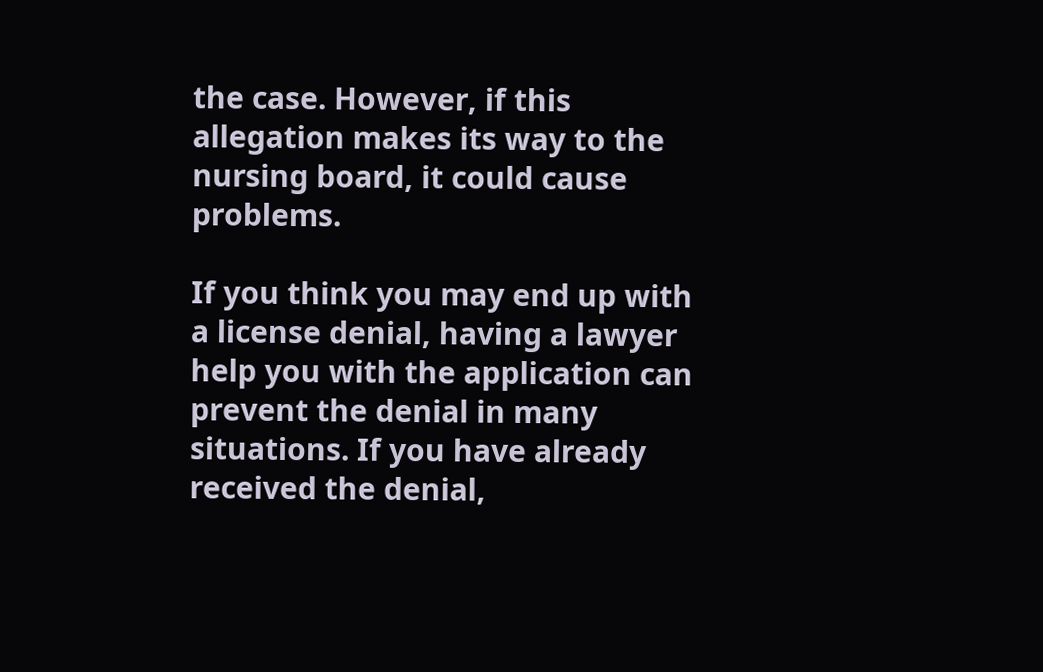the case. However, if this allegation makes its way to the nursing board, it could cause problems.

If you think you may end up with a license denial, having a lawyer help you with the application can prevent the denial in many situations. If you have already received the denial,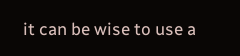it can be wise to use a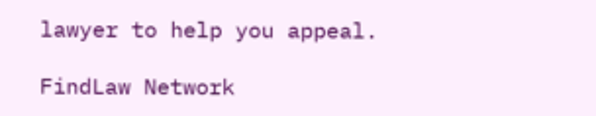lawyer to help you appeal.

FindLaw Network